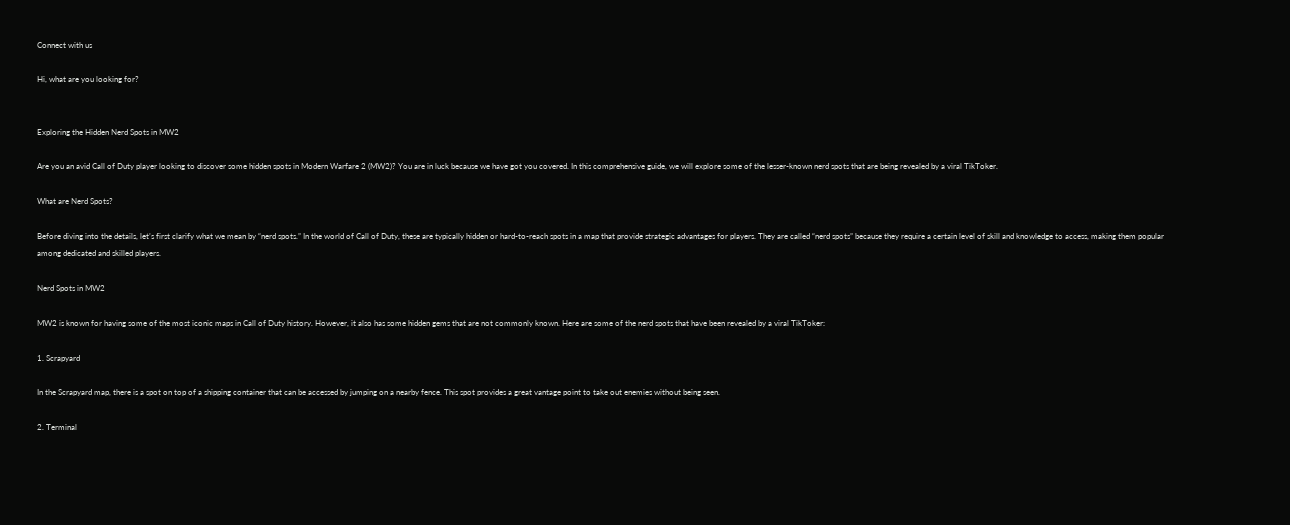Connect with us

Hi, what are you looking for?


Exploring the Hidden Nerd Spots in MW2

Are you an avid Call of Duty player looking to discover some hidden spots in Modern Warfare 2 (MW2)? You are in luck because we have got you covered. In this comprehensive guide, we will explore some of the lesser-known nerd spots that are being revealed by a viral TikToker.

What are Nerd Spots?

Before diving into the details, let’s first clarify what we mean by “nerd spots.” In the world of Call of Duty, these are typically hidden or hard-to-reach spots in a map that provide strategic advantages for players. They are called “nerd spots” because they require a certain level of skill and knowledge to access, making them popular among dedicated and skilled players.

Nerd Spots in MW2

MW2 is known for having some of the most iconic maps in Call of Duty history. However, it also has some hidden gems that are not commonly known. Here are some of the nerd spots that have been revealed by a viral TikToker:

1. Scrapyard

In the Scrapyard map, there is a spot on top of a shipping container that can be accessed by jumping on a nearby fence. This spot provides a great vantage point to take out enemies without being seen.

2. Terminal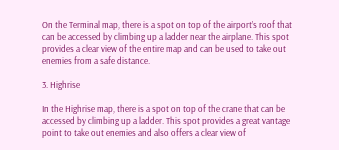On the Terminal map, there is a spot on top of the airport’s roof that can be accessed by climbing up a ladder near the airplane. This spot provides a clear view of the entire map and can be used to take out enemies from a safe distance.

3. Highrise

In the Highrise map, there is a spot on top of the crane that can be accessed by climbing up a ladder. This spot provides a great vantage point to take out enemies and also offers a clear view of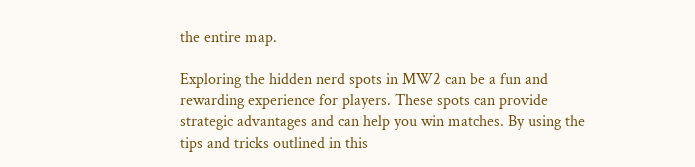the entire map.

Exploring the hidden nerd spots in MW2 can be a fun and rewarding experience for players. These spots can provide strategic advantages and can help you win matches. By using the tips and tricks outlined in this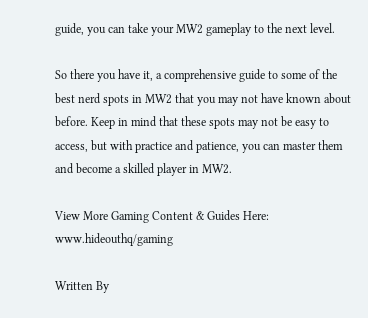guide, you can take your MW2 gameplay to the next level.

So there you have it, a comprehensive guide to some of the best nerd spots in MW2 that you may not have known about before. Keep in mind that these spots may not be easy to access, but with practice and patience, you can master them and become a skilled player in MW2.

View More Gaming Content & Guides Here: www.hideouthq/gaming

Written By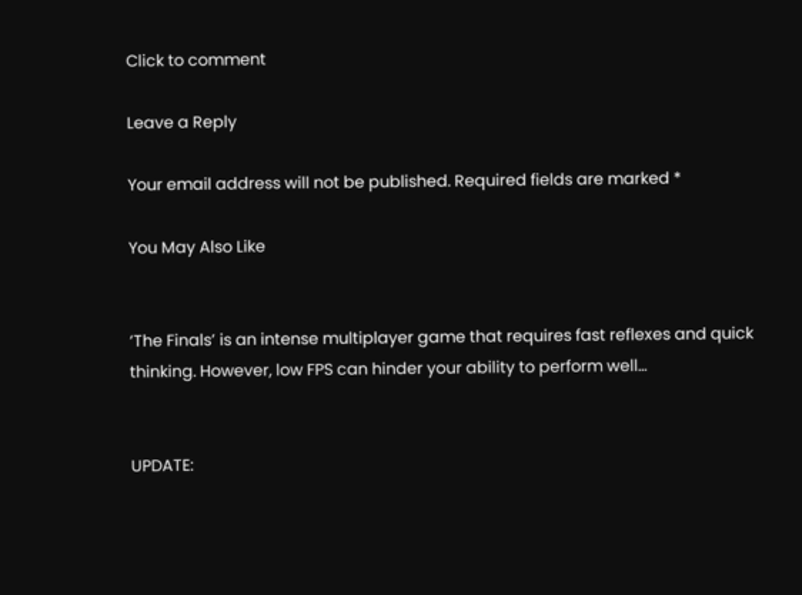Click to comment

Leave a Reply

Your email address will not be published. Required fields are marked *

You May Also Like


‘The Finals’ is an intense multiplayer game that requires fast reflexes and quick thinking. However, low FPS can hinder your ability to perform well...


UPDATE: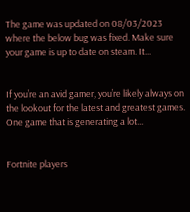The game was updated on 08/03/2023 where the below bug was fixed. Make sure your game is up to date on steam. It...


If you’re an avid gamer, you’re likely always on the lookout for the latest and greatest games. One game that is generating a lot...


Fortnite players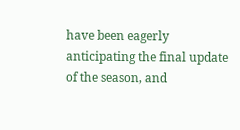have been eagerly anticipating the final update of the season, and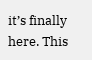it’s finally here. This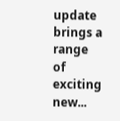update brings a range of exciting new...